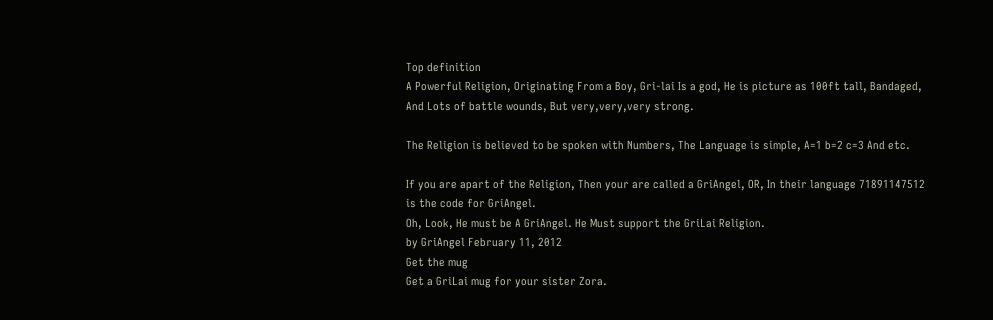Top definition
A Powerful Religion, Originating From a Boy, Gri-lai Is a god, He is picture as 100ft tall, Bandaged, And Lots of battle wounds, But very,very,very strong.

The Religion is believed to be spoken with Numbers, The Language is simple, A=1 b=2 c=3 And etc.

If you are apart of the Religion, Then your are called a GriAngel, OR, In their language 71891147512 is the code for GriAngel.
Oh, Look, He must be A GriAngel. He Must support the GriLai Religion.
by GriAngel February 11, 2012
Get the mug
Get a GriLai mug for your sister Zora.